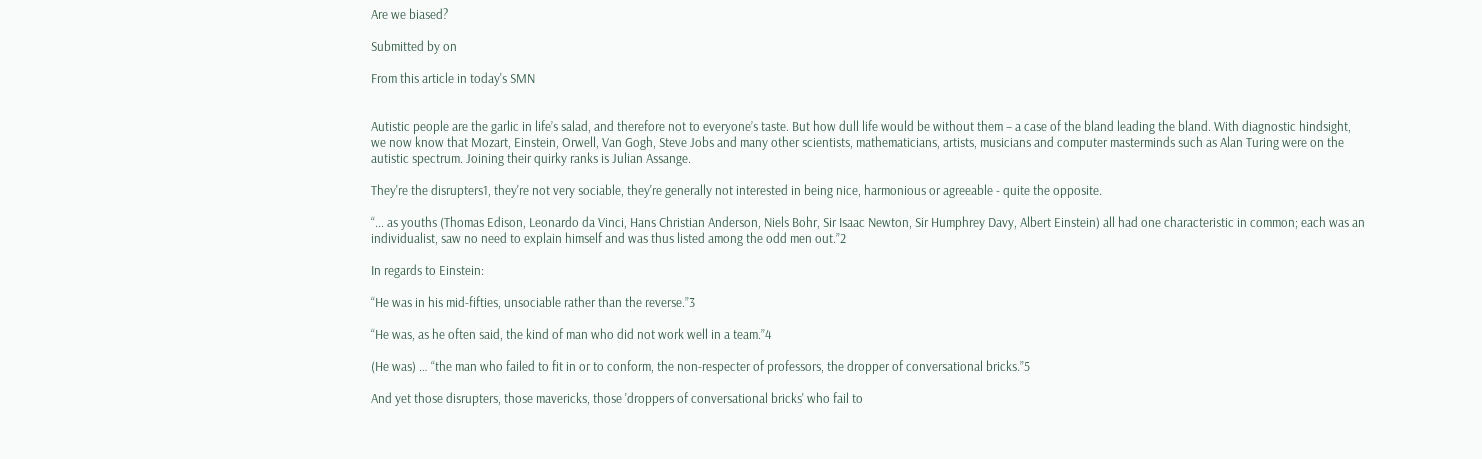Are we biased?

Submitted by on

From this article in today's SMN


Autistic people are the garlic in life’s salad, and therefore not to everyone’s taste. But how dull life would be without them – a case of the bland leading the bland. With diagnostic hindsight, we now know that Mozart, Einstein, Orwell, Van Gogh, Steve Jobs and many other scientists, mathematicians, artists, musicians and computer masterminds such as Alan Turing were on the autistic spectrum. Joining their quirky ranks is Julian Assange.

They're the disrupters1, they're not very sociable, they're generally not interested in being nice, harmonious or agreeable - quite the opposite.

“... as youths (Thomas Edison, Leonardo da Vinci, Hans Christian Anderson, Niels Bohr, Sir Isaac Newton, Sir Humphrey Davy, Albert Einstein) all had one characteristic in common; each was an individualist, saw no need to explain himself and was thus listed among the odd men out.”2

In regards to Einstein:

“He was in his mid-fifties, unsociable rather than the reverse.”3

“He was, as he often said, the kind of man who did not work well in a team.”4

(He was) … “the man who failed to fit in or to conform, the non-respecter of professors, the dropper of conversational bricks.”5

And yet those disrupters, those mavericks, those 'droppers of conversational bricks' who fail to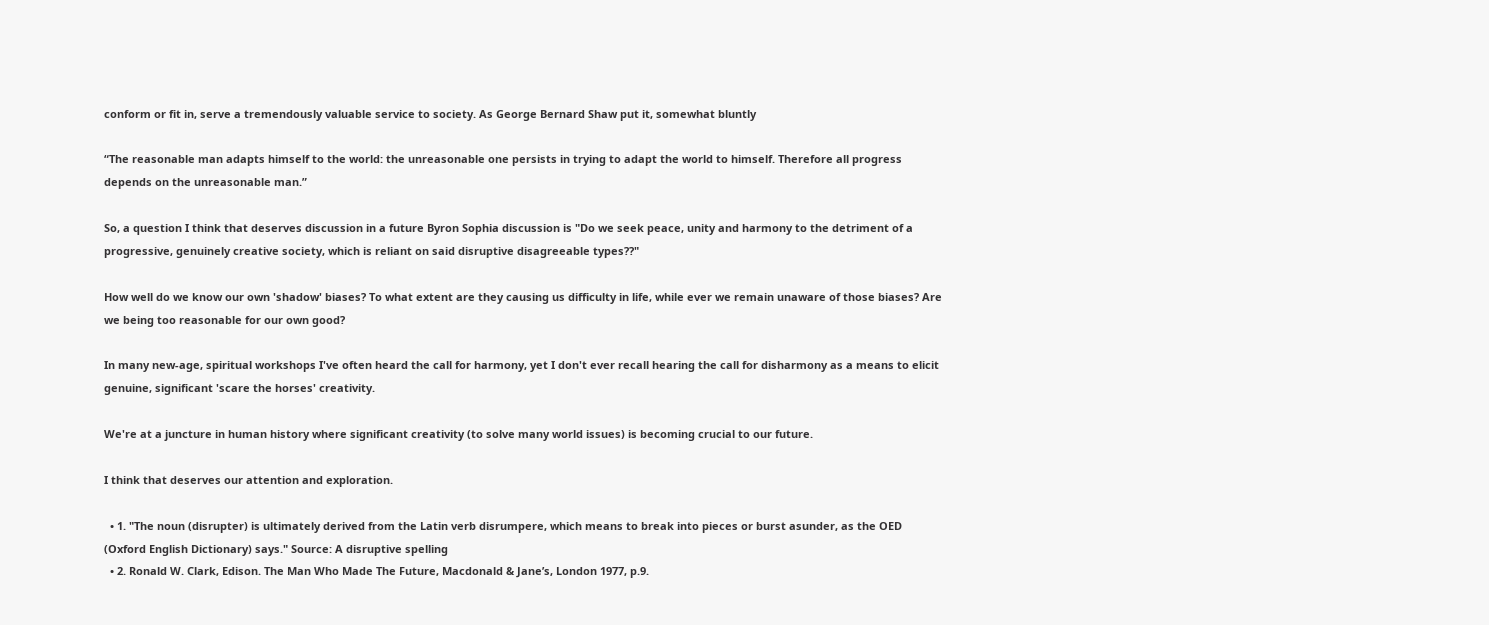conform or fit in, serve a tremendously valuable service to society. As George Bernard Shaw put it, somewhat bluntly

“The reasonable man adapts himself to the world: the unreasonable one persists in trying to adapt the world to himself. Therefore all progress depends on the unreasonable man.”

So, a question I think that deserves discussion in a future Byron Sophia discussion is "Do we seek peace, unity and harmony to the detriment of a progressive, genuinely creative society, which is reliant on said disruptive disagreeable types??"

How well do we know our own 'shadow' biases? To what extent are they causing us difficulty in life, while ever we remain unaware of those biases? Are we being too reasonable for our own good?

In many new-age, spiritual workshops I've often heard the call for harmony, yet I don't ever recall hearing the call for disharmony as a means to elicit genuine, significant 'scare the horses' creativity.

We're at a juncture in human history where significant creativity (to solve many world issues) is becoming crucial to our future.

I think that deserves our attention and exploration.

  • 1. "The noun (disrupter) is ultimately derived from the Latin verb disrumpere, which means to break into pieces or burst asunder, as the OED (Oxford English Dictionary) says." Source: A disruptive spelling
  • 2. Ronald W. Clark, Edison. The Man Who Made The Future, Macdonald & Jane’s, London 1977, p.9.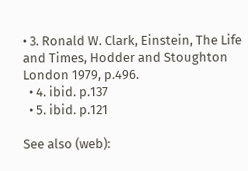• 3. Ronald W. Clark, Einstein, The Life and Times, Hodder and Stoughton London 1979, p.496.
  • 4. ibid. p.137
  • 5. ibid. p.121

See also (web):